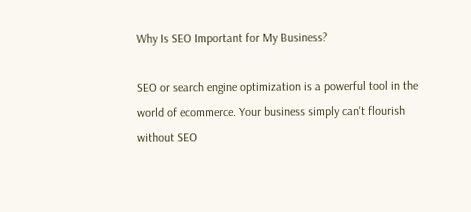Why Is SEO Important for My Business?

SEO or search engine optimization is a powerful tool in the world of ecommerce. Your business simply can't flourish without SEO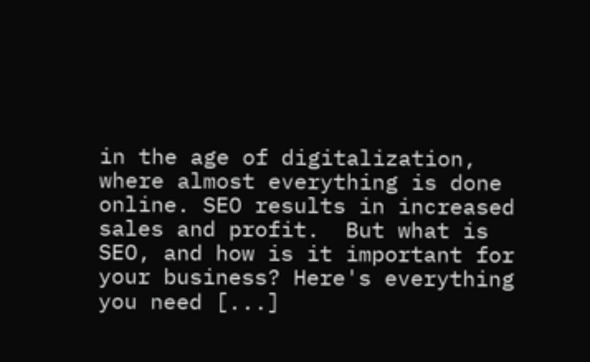in the age of digitalization, where almost everything is done online. SEO results in increased sales and profit.  But what is SEO, and how is it important for your business? Here's everything you need [...]